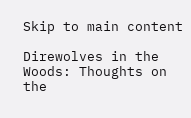Skip to main content

Direwolves in the Woods: Thoughts on the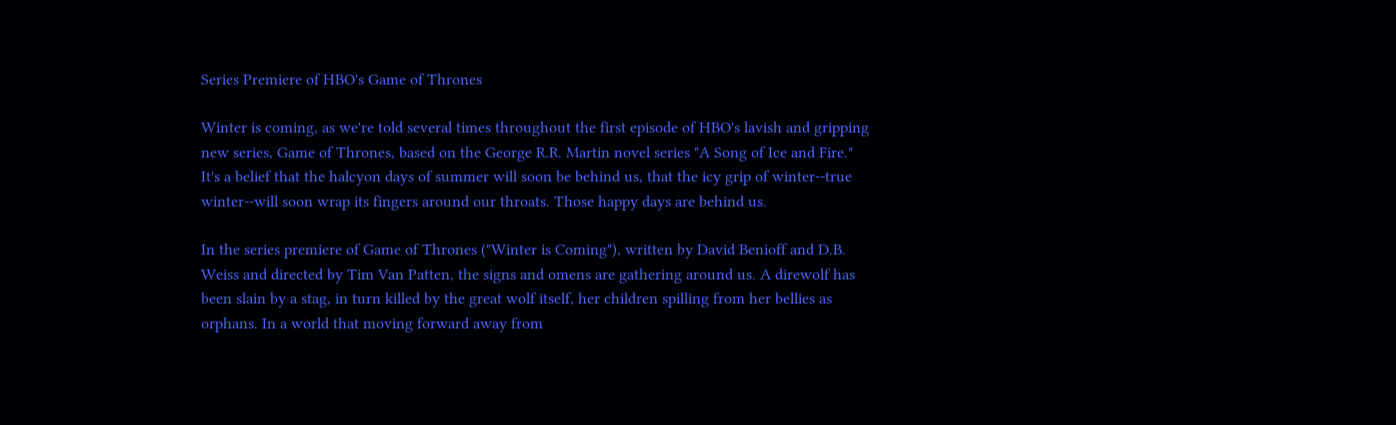Series Premiere of HBO's Game of Thrones

Winter is coming, as we're told several times throughout the first episode of HBO's lavish and gripping new series, Game of Thrones, based on the George R.R. Martin novel series "A Song of Ice and Fire." It's a belief that the halcyon days of summer will soon be behind us, that the icy grip of winter--true winter--will soon wrap its fingers around our throats. Those happy days are behind us.

In the series premiere of Game of Thrones ("Winter is Coming"), written by David Benioff and D.B. Weiss and directed by Tim Van Patten, the signs and omens are gathering around us. A direwolf has been slain by a stag, in turn killed by the great wolf itself, her children spilling from her bellies as orphans. In a world that moving forward away from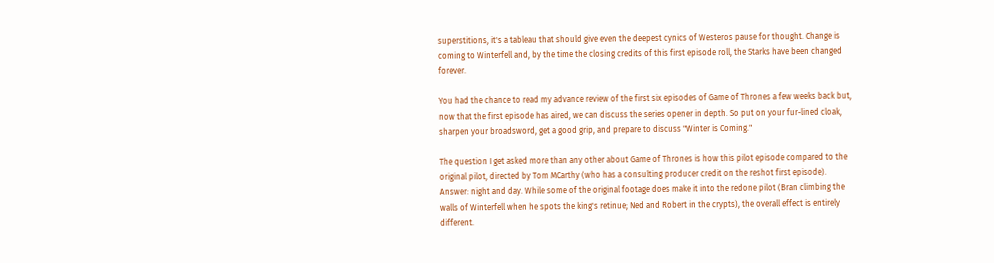superstitions, it's a tableau that should give even the deepest cynics of Westeros pause for thought. Change is coming to Winterfell and, by the time the closing credits of this first episode roll, the Starks have been changed forever.

You had the chance to read my advance review of the first six episodes of Game of Thrones a few weeks back but, now that the first episode has aired, we can discuss the series opener in depth. So put on your fur-lined cloak, sharpen your broadsword, get a good grip, and prepare to discuss "Winter is Coming."

The question I get asked more than any other about Game of Thrones is how this pilot episode compared to the original pilot, directed by Tom MCarthy (who has a consulting producer credit on the reshot first episode). Answer: night and day. While some of the original footage does make it into the redone pilot (Bran climbing the walls of Winterfell when he spots the king's retinue; Ned and Robert in the crypts), the overall effect is entirely different.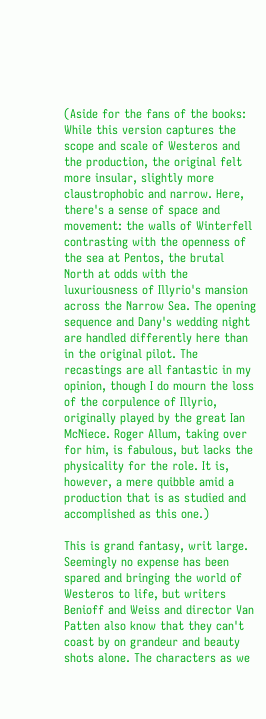(Aside for the fans of the books: While this version captures the scope and scale of Westeros and the production, the original felt more insular, slightly more claustrophobic and narrow. Here, there's a sense of space and movement: the walls of Winterfell contrasting with the openness of the sea at Pentos, the brutal North at odds with the luxuriousness of Illyrio's mansion across the Narrow Sea. The opening sequence and Dany's wedding night are handled differently here than in the original pilot. The recastings are all fantastic in my opinion, though I do mourn the loss of the corpulence of Illyrio, originally played by the great Ian McNiece. Roger Allum, taking over for him, is fabulous, but lacks the physicality for the role. It is, however, a mere quibble amid a production that is as studied and accomplished as this one.)

This is grand fantasy, writ large. Seemingly no expense has been spared and bringing the world of Westeros to life, but writers Benioff and Weiss and director Van Patten also know that they can't coast by on grandeur and beauty shots alone. The characters as we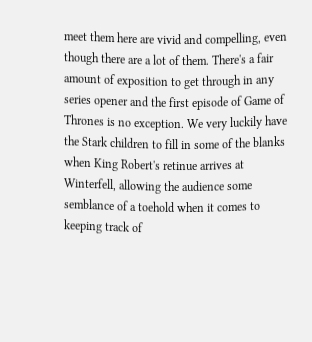meet them here are vivid and compelling, even though there are a lot of them. There's a fair amount of exposition to get through in any series opener and the first episode of Game of Thrones is no exception. We very luckily have the Stark children to fill in some of the blanks when King Robert's retinue arrives at Winterfell, allowing the audience some semblance of a toehold when it comes to keeping track of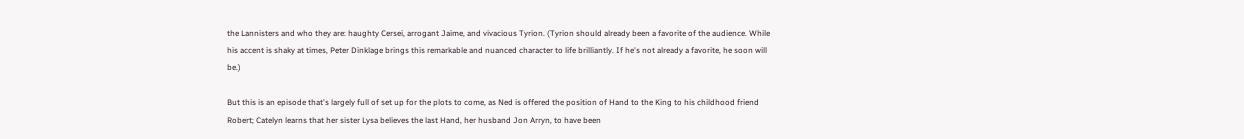the Lannisters and who they are: haughty Cersei, arrogant Jaime, and vivacious Tyrion. (Tyrion should already been a favorite of the audience. While his accent is shaky at times, Peter Dinklage brings this remarkable and nuanced character to life brilliantly. If he's not already a favorite, he soon will be.)

But this is an episode that's largely full of set up for the plots to come, as Ned is offered the position of Hand to the King to his childhood friend Robert; Catelyn learns that her sister Lysa believes the last Hand, her husband Jon Arryn, to have been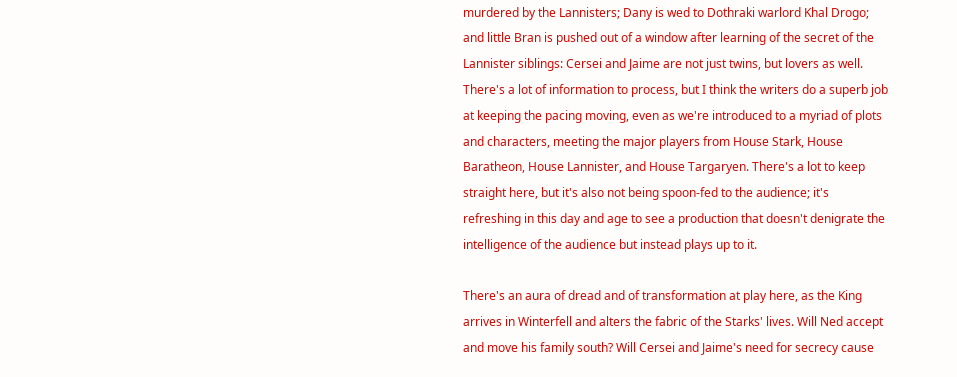murdered by the Lannisters; Dany is wed to Dothraki warlord Khal Drogo; and little Bran is pushed out of a window after learning of the secret of the Lannister siblings: Cersei and Jaime are not just twins, but lovers as well. There's a lot of information to process, but I think the writers do a superb job at keeping the pacing moving, even as we're introduced to a myriad of plots and characters, meeting the major players from House Stark, House Baratheon, House Lannister, and House Targaryen. There's a lot to keep straight here, but it's also not being spoon-fed to the audience; it's refreshing in this day and age to see a production that doesn't denigrate the intelligence of the audience but instead plays up to it.

There's an aura of dread and of transformation at play here, as the King arrives in Winterfell and alters the fabric of the Starks' lives. Will Ned accept and move his family south? Will Cersei and Jaime's need for secrecy cause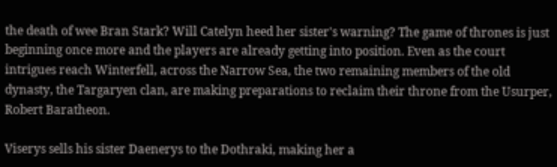the death of wee Bran Stark? Will Catelyn heed her sister's warning? The game of thrones is just beginning once more and the players are already getting into position. Even as the court intrigues reach Winterfell, across the Narrow Sea, the two remaining members of the old dynasty, the Targaryen clan, are making preparations to reclaim their throne from the Usurper, Robert Baratheon.

Viserys sells his sister Daenerys to the Dothraki, making her a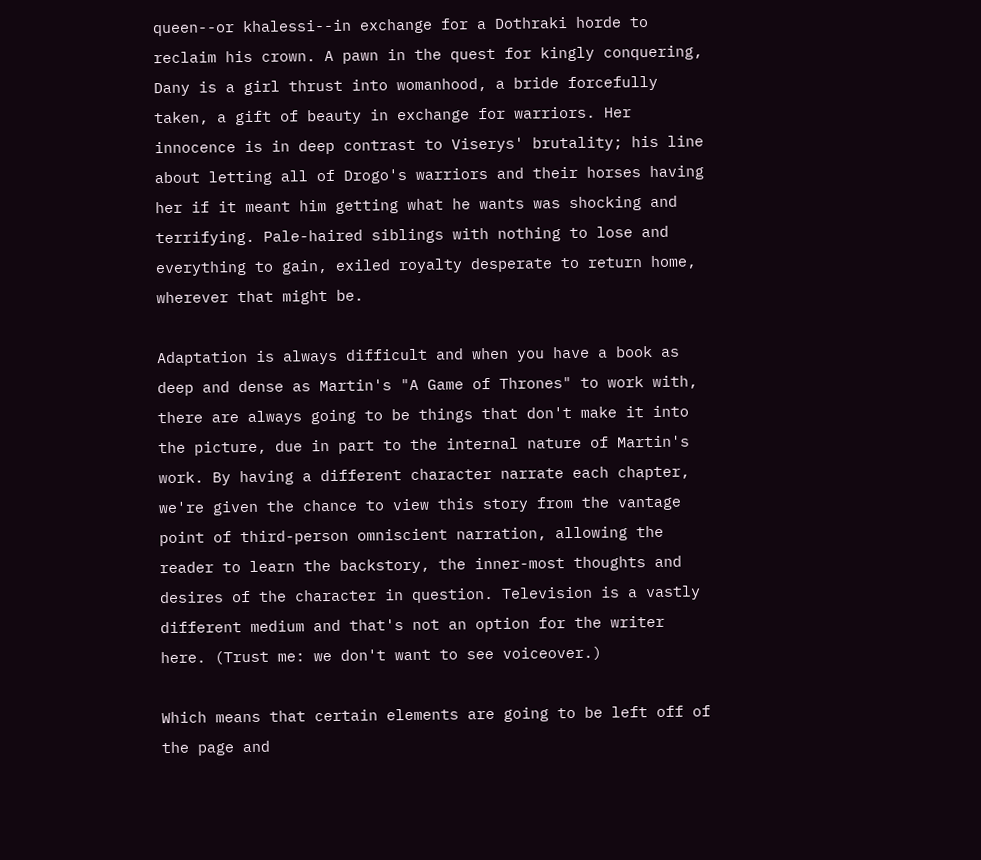queen--or khalessi--in exchange for a Dothraki horde to reclaim his crown. A pawn in the quest for kingly conquering, Dany is a girl thrust into womanhood, a bride forcefully taken, a gift of beauty in exchange for warriors. Her innocence is in deep contrast to Viserys' brutality; his line about letting all of Drogo's warriors and their horses having her if it meant him getting what he wants was shocking and terrifying. Pale-haired siblings with nothing to lose and everything to gain, exiled royalty desperate to return home, wherever that might be.

Adaptation is always difficult and when you have a book as deep and dense as Martin's "A Game of Thrones" to work with, there are always going to be things that don't make it into the picture, due in part to the internal nature of Martin's work. By having a different character narrate each chapter, we're given the chance to view this story from the vantage point of third-person omniscient narration, allowing the reader to learn the backstory, the inner-most thoughts and desires of the character in question. Television is a vastly different medium and that's not an option for the writer here. (Trust me: we don't want to see voiceover.)

Which means that certain elements are going to be left off of the page and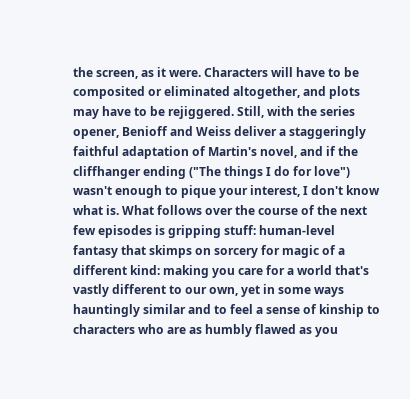the screen, as it were. Characters will have to be composited or eliminated altogether, and plots may have to be rejiggered. Still, with the series opener, Benioff and Weiss deliver a staggeringly faithful adaptation of Martin's novel, and if the cliffhanger ending ("The things I do for love") wasn't enough to pique your interest, I don't know what is. What follows over the course of the next few episodes is gripping stuff: human-level fantasy that skimps on sorcery for magic of a different kind: making you care for a world that's vastly different to our own, yet in some ways hauntingly similar and to feel a sense of kinship to characters who are as humbly flawed as you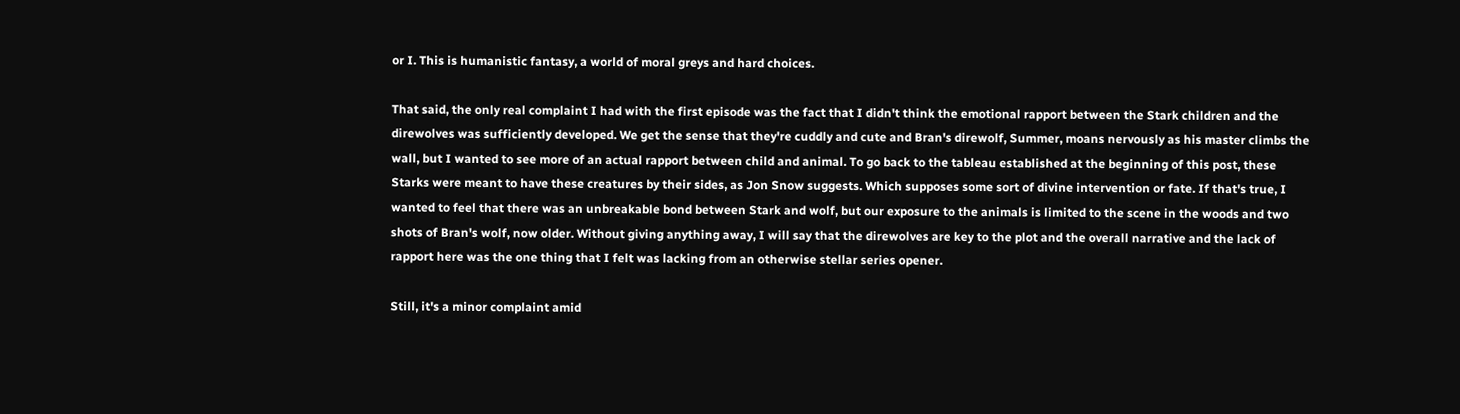or I. This is humanistic fantasy, a world of moral greys and hard choices.

That said, the only real complaint I had with the first episode was the fact that I didn't think the emotional rapport between the Stark children and the direwolves was sufficiently developed. We get the sense that they're cuddly and cute and Bran's direwolf, Summer, moans nervously as his master climbs the wall, but I wanted to see more of an actual rapport between child and animal. To go back to the tableau established at the beginning of this post, these Starks were meant to have these creatures by their sides, as Jon Snow suggests. Which supposes some sort of divine intervention or fate. If that's true, I wanted to feel that there was an unbreakable bond between Stark and wolf, but our exposure to the animals is limited to the scene in the woods and two shots of Bran's wolf, now older. Without giving anything away, I will say that the direwolves are key to the plot and the overall narrative and the lack of rapport here was the one thing that I felt was lacking from an otherwise stellar series opener.

Still, it's a minor complaint amid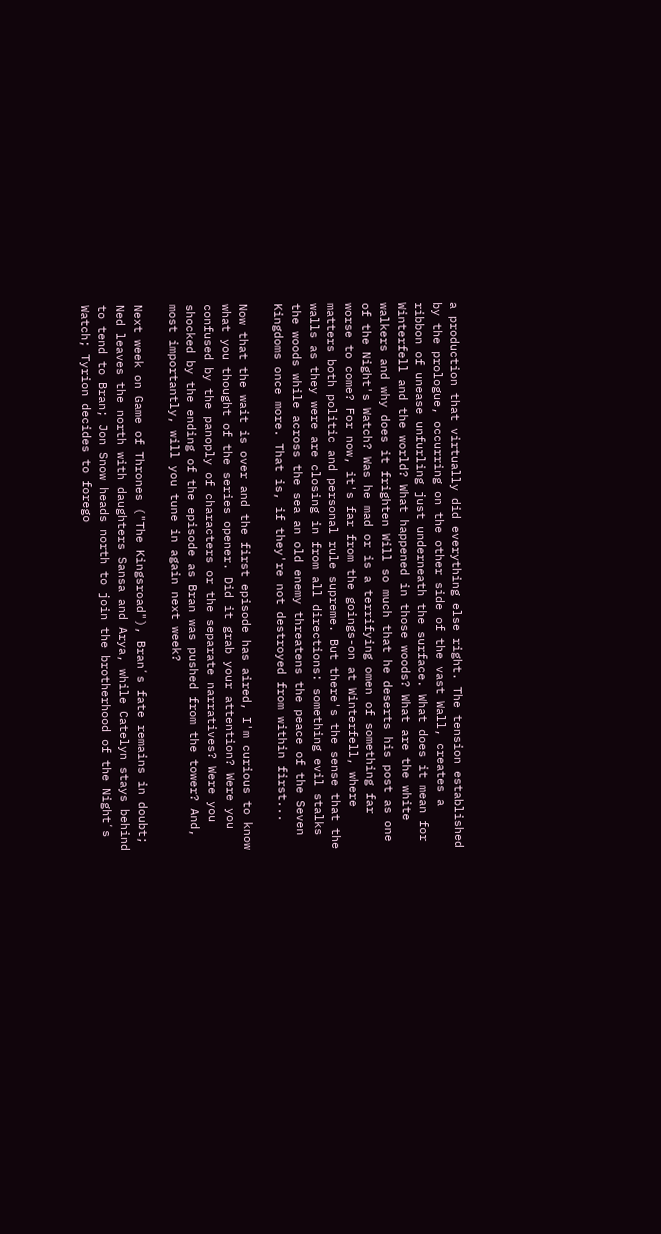a production that virtually did everything else right. The tension established by the prologue, occurring on the other side of the vast Wall, creates a ribbon of unease unfurling just underneath the surface. What does it mean for Winterfell and the world? What happened in those woods? What are the white walkers and why does it frighten Will so much that he deserts his post as one of the Night's Watch? Was he mad or is a terrifying omen of something far worse to come? For now, it's far from the goings-on at Winterfell, where matters both politic and personal rule supreme. But there's the sense that the walls as they were are closing in from all directions: something evil stalks the woods while across the sea an old enemy threatens the peace of the Seven Kingdoms once more. That is, if they're not destroyed from within first...

Now that the wait is over and the first episode has aired, I'm curious to know what you thought of the series opener. Did it grab your attention? Were you confused by the panoply of characters or the separate narratives? Were you shocked by the ending of the episode as Bran was pushed from the tower? And, most importantly, will you tune in again next week?

Next week on Game of Thrones ("The Kingsroad"), Branʼs fate remains in doubt; Ned leaves the north with daughters Sansa and Arya, while Catelyn stays behind to tend to Bran; Jon Snow heads north to join the brotherhood of the Nightʼs Watch; Tyrion decides to forego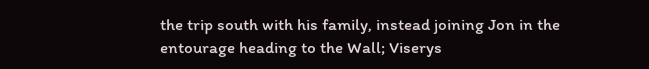the trip south with his family, instead joining Jon in the entourage heading to the Wall; Viserys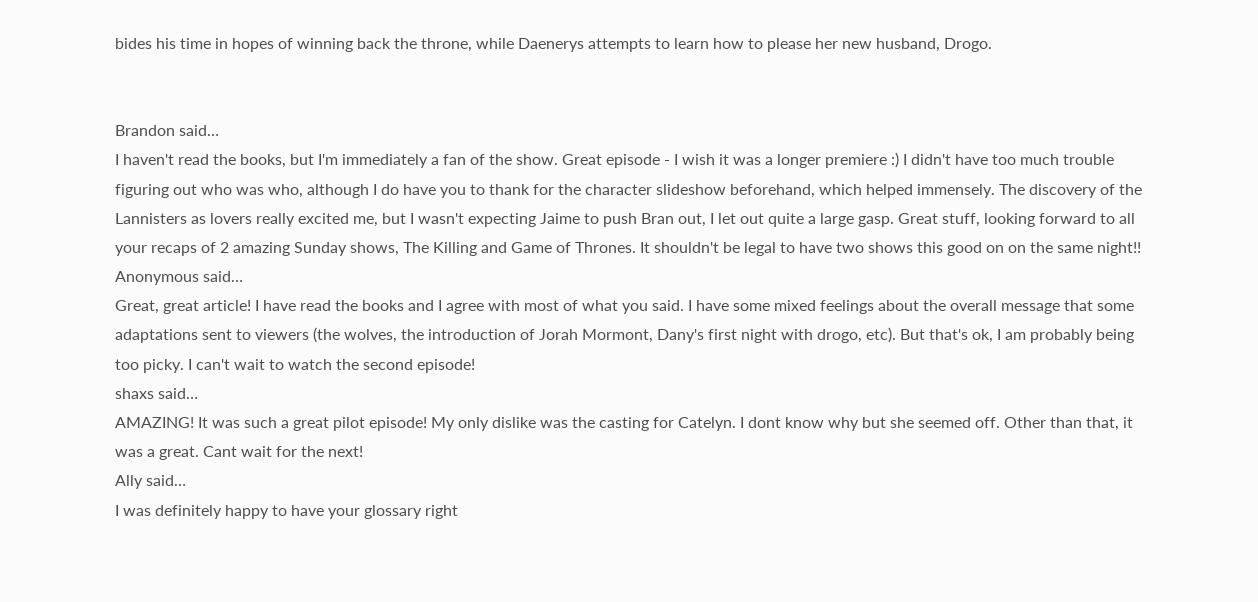bides his time in hopes of winning back the throne, while Daenerys attempts to learn how to please her new husband, Drogo.


Brandon said…
I haven't read the books, but I'm immediately a fan of the show. Great episode - I wish it was a longer premiere :) I didn't have too much trouble figuring out who was who, although I do have you to thank for the character slideshow beforehand, which helped immensely. The discovery of the Lannisters as lovers really excited me, but I wasn't expecting Jaime to push Bran out, I let out quite a large gasp. Great stuff, looking forward to all your recaps of 2 amazing Sunday shows, The Killing and Game of Thrones. It shouldn't be legal to have two shows this good on on the same night!!
Anonymous said…
Great, great article! I have read the books and I agree with most of what you said. I have some mixed feelings about the overall message that some adaptations sent to viewers (the wolves, the introduction of Jorah Mormont, Dany's first night with drogo, etc). But that's ok, I am probably being too picky. I can't wait to watch the second episode!
shaxs said…
AMAZING! It was such a great pilot episode! My only dislike was the casting for Catelyn. I dont know why but she seemed off. Other than that, it was a great. Cant wait for the next!
Ally said…
I was definitely happy to have your glossary right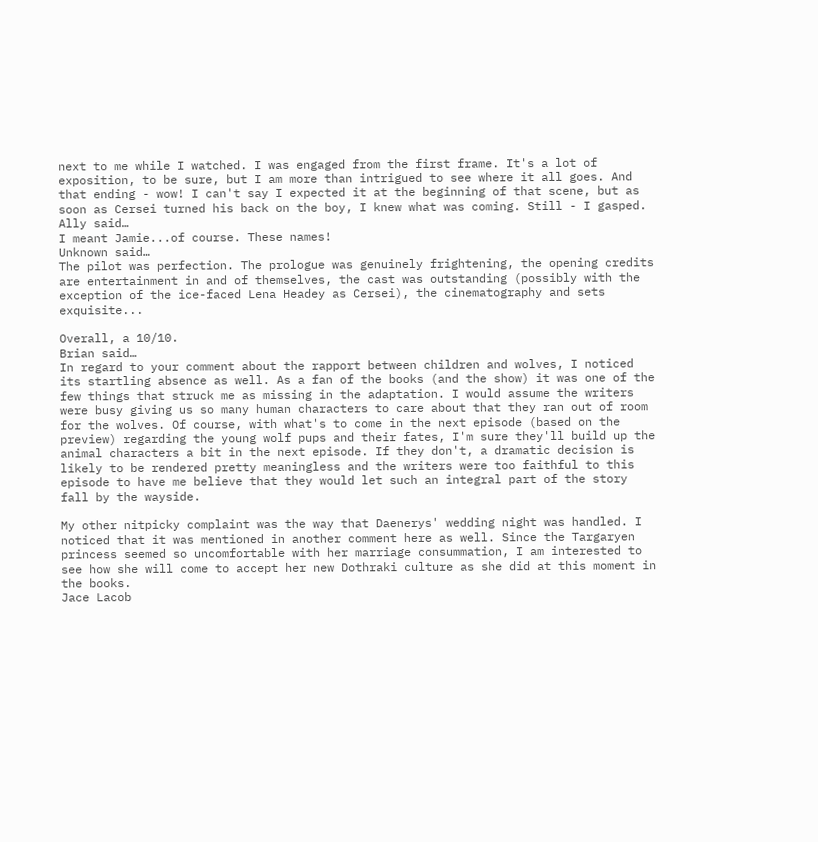next to me while I watched. I was engaged from the first frame. It's a lot of exposition, to be sure, but I am more than intrigued to see where it all goes. And that ending - wow! I can't say I expected it at the beginning of that scene, but as soon as Cersei turned his back on the boy, I knew what was coming. Still - I gasped.
Ally said…
I meant Jamie...of course. These names!
Unknown said…
The pilot was perfection. The prologue was genuinely frightening, the opening credits are entertainment in and of themselves, the cast was outstanding (possibly with the exception of the ice-faced Lena Headey as Cersei), the cinematography and sets exquisite...

Overall, a 10/10.
Brian said…
In regard to your comment about the rapport between children and wolves, I noticed its startling absence as well. As a fan of the books (and the show) it was one of the few things that struck me as missing in the adaptation. I would assume the writers were busy giving us so many human characters to care about that they ran out of room for the wolves. Of course, with what's to come in the next episode (based on the preview) regarding the young wolf pups and their fates, I'm sure they'll build up the animal characters a bit in the next episode. If they don't, a dramatic decision is likely to be rendered pretty meaningless and the writers were too faithful to this episode to have me believe that they would let such an integral part of the story fall by the wayside.

My other nitpicky complaint was the way that Daenerys' wedding night was handled. I noticed that it was mentioned in another comment here as well. Since the Targaryen princess seemed so uncomfortable with her marriage consummation, I am interested to see how she will come to accept her new Dothraki culture as she did at this moment in the books.
Jace Lacob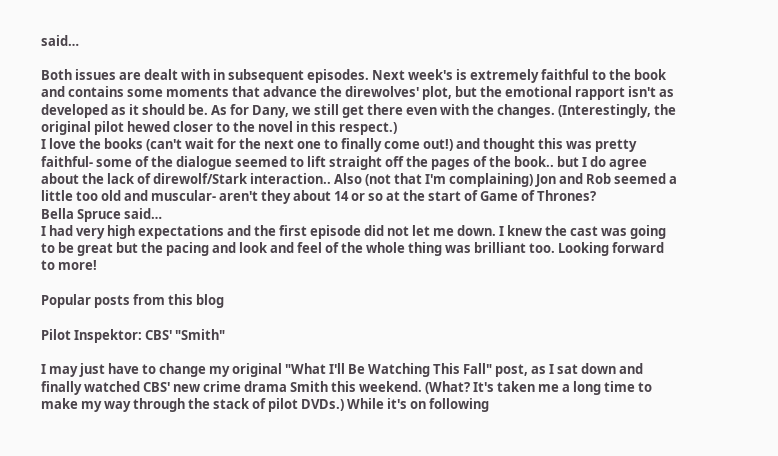said…

Both issues are dealt with in subsequent episodes. Next week's is extremely faithful to the book and contains some moments that advance the direwolves' plot, but the emotional rapport isn't as developed as it should be. As for Dany, we still get there even with the changes. (Interestingly, the original pilot hewed closer to the novel in this respect.)
I love the books (can't wait for the next one to finally come out!) and thought this was pretty faithful- some of the dialogue seemed to lift straight off the pages of the book.. but I do agree about the lack of direwolf/Stark interaction.. Also (not that I'm complaining) Jon and Rob seemed a little too old and muscular- aren't they about 14 or so at the start of Game of Thrones?
Bella Spruce said…
I had very high expectations and the first episode did not let me down. I knew the cast was going to be great but the pacing and look and feel of the whole thing was brilliant too. Looking forward to more!

Popular posts from this blog

Pilot Inspektor: CBS' "Smith"

I may just have to change my original "What I'll Be Watching This Fall" post, as I sat down and finally watched CBS' new crime drama Smith this weekend. (What? It's taken me a long time to make my way through the stack of pilot DVDs.) While it's on following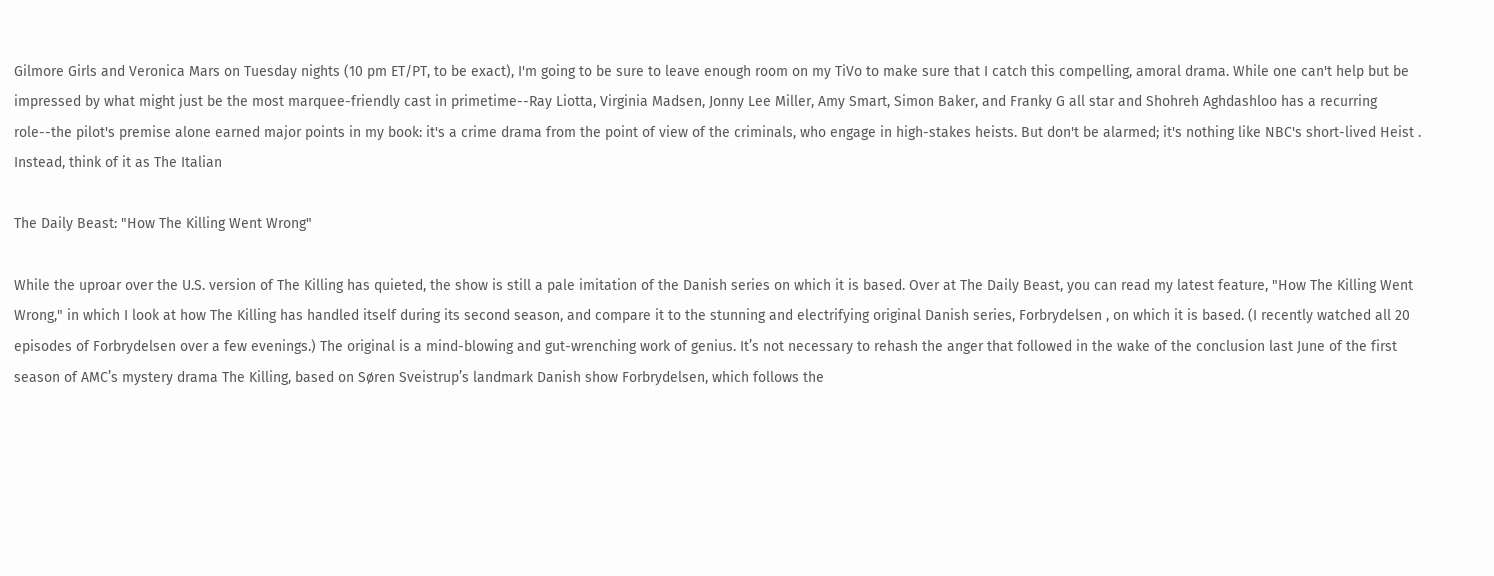Gilmore Girls and Veronica Mars on Tuesday nights (10 pm ET/PT, to be exact), I'm going to be sure to leave enough room on my TiVo to make sure that I catch this compelling, amoral drama. While one can't help but be impressed by what might just be the most marquee-friendly cast in primetime--Ray Liotta, Virginia Madsen, Jonny Lee Miller, Amy Smart, Simon Baker, and Franky G all star and Shohreh Aghdashloo has a recurring role--the pilot's premise alone earned major points in my book: it's a crime drama from the point of view of the criminals, who engage in high-stakes heists. But don't be alarmed; it's nothing like NBC's short-lived Heist . Instead, think of it as The Italian

The Daily Beast: "How The Killing Went Wrong"

While the uproar over the U.S. version of The Killing has quieted, the show is still a pale imitation of the Danish series on which it is based. Over at The Daily Beast, you can read my latest feature, "How The Killing Went Wrong," in which I look at how The Killing has handled itself during its second season, and compare it to the stunning and electrifying original Danish series, Forbrydelsen , on which it is based. (I recently watched all 20 episodes of Forbrydelsen over a few evenings.) The original is a mind-blowing and gut-wrenching work of genius. It’s not necessary to rehash the anger that followed in the wake of the conclusion last June of the first season of AMC’s mystery drama The Killing, based on Søren Sveistrup’s landmark Danish show Forbrydelsen, which follows the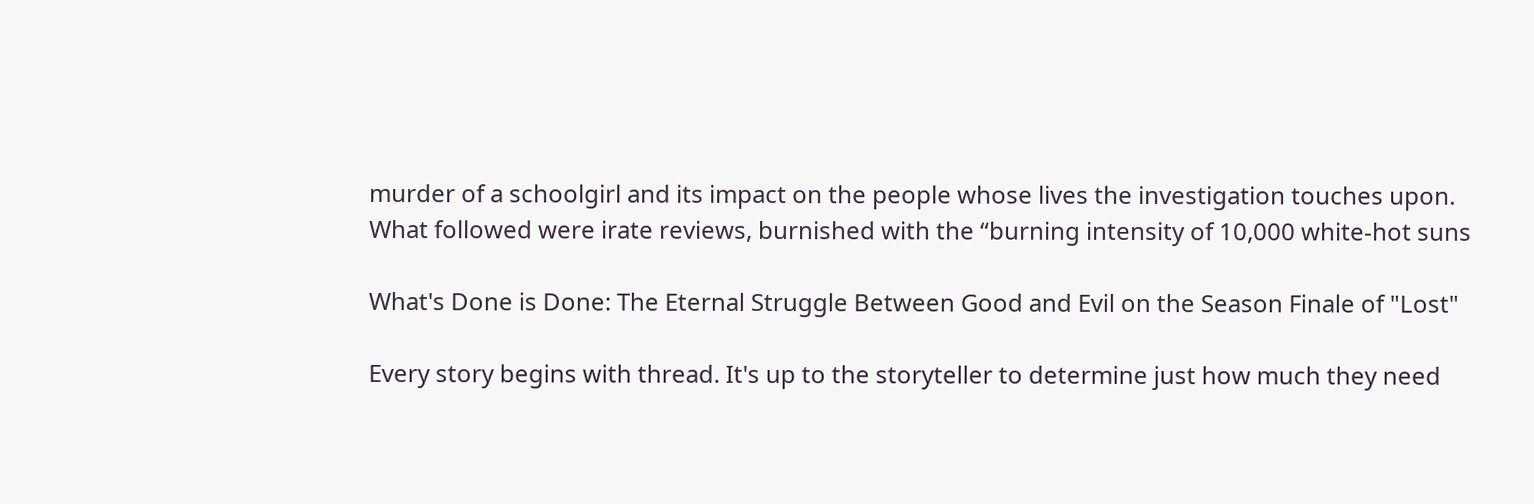murder of a schoolgirl and its impact on the people whose lives the investigation touches upon. What followed were irate reviews, burnished with the “burning intensity of 10,000 white-hot suns

What's Done is Done: The Eternal Struggle Between Good and Evil on the Season Finale of "Lost"

Every story begins with thread. It's up to the storyteller to determine just how much they need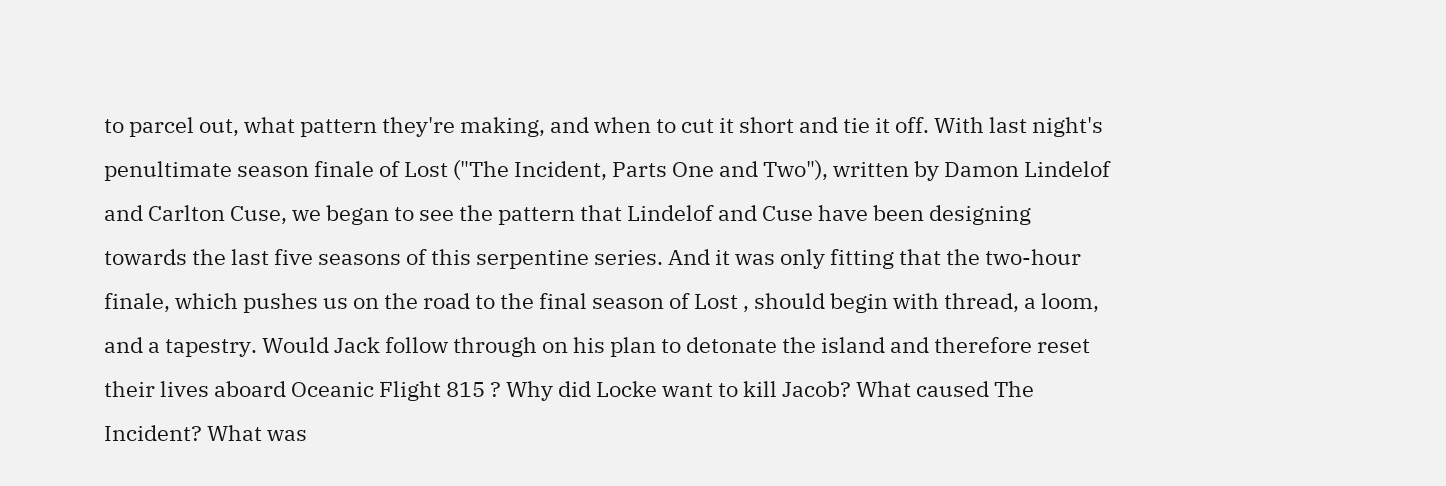to parcel out, what pattern they're making, and when to cut it short and tie it off. With last night's penultimate season finale of Lost ("The Incident, Parts One and Two"), written by Damon Lindelof and Carlton Cuse, we began to see the pattern that Lindelof and Cuse have been designing towards the last five seasons of this serpentine series. And it was only fitting that the two-hour finale, which pushes us on the road to the final season of Lost , should begin with thread, a loom, and a tapestry. Would Jack follow through on his plan to detonate the island and therefore reset their lives aboard Oceanic Flight 815 ? Why did Locke want to kill Jacob? What caused The Incident? What was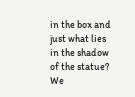in the box and just what lies in the shadow of the statue? We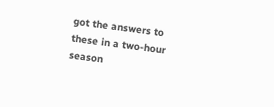got the answers to these in a two-hour season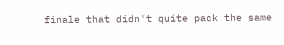finale that didn't quite pack the same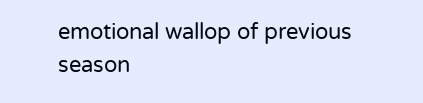emotional wallop of previous season